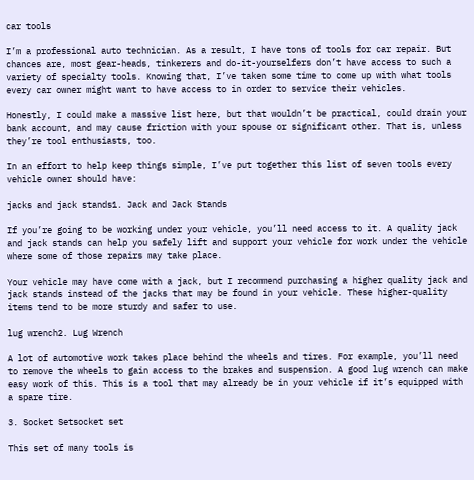car tools

I’m a professional auto technician. As a result, I have tons of tools for car repair. But chances are, most gear-heads, tinkerers and do-it-yourselfers don’t have access to such a variety of specialty tools. Knowing that, I’ve taken some time to come up with what tools every car owner might want to have access to in order to service their vehicles.

Honestly, I could make a massive list here, but that wouldn’t be practical, could drain your bank account, and may cause friction with your spouse or significant other. That is, unless they’re tool enthusiasts, too.

In an effort to help keep things simple, I’ve put together this list of seven tools every vehicle owner should have:

jacks and jack stands1. Jack and Jack Stands

If you’re going to be working under your vehicle, you’ll need access to it. A quality jack and jack stands can help you safely lift and support your vehicle for work under the vehicle where some of those repairs may take place.

Your vehicle may have come with a jack, but I recommend purchasing a higher quality jack and jack stands instead of the jacks that may be found in your vehicle. These higher-quality items tend to be more sturdy and safer to use.

lug wrench2. Lug Wrench

A lot of automotive work takes place behind the wheels and tires. For example, you’ll need to remove the wheels to gain access to the brakes and suspension. A good lug wrench can make easy work of this. This is a tool that may already be in your vehicle if it’s equipped with a spare tire.

3. Socket Setsocket set

This set of many tools is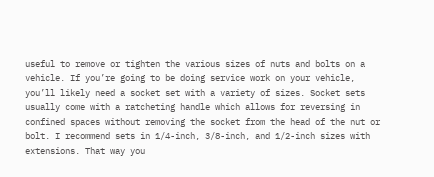useful to remove or tighten the various sizes of nuts and bolts on a vehicle. If you’re going to be doing service work on your vehicle, you’ll likely need a socket set with a variety of sizes. Socket sets usually come with a ratcheting handle which allows for reversing in confined spaces without removing the socket from the head of the nut or bolt. I recommend sets in 1/4-inch, 3/8-inch, and 1/2-inch sizes with extensions. That way you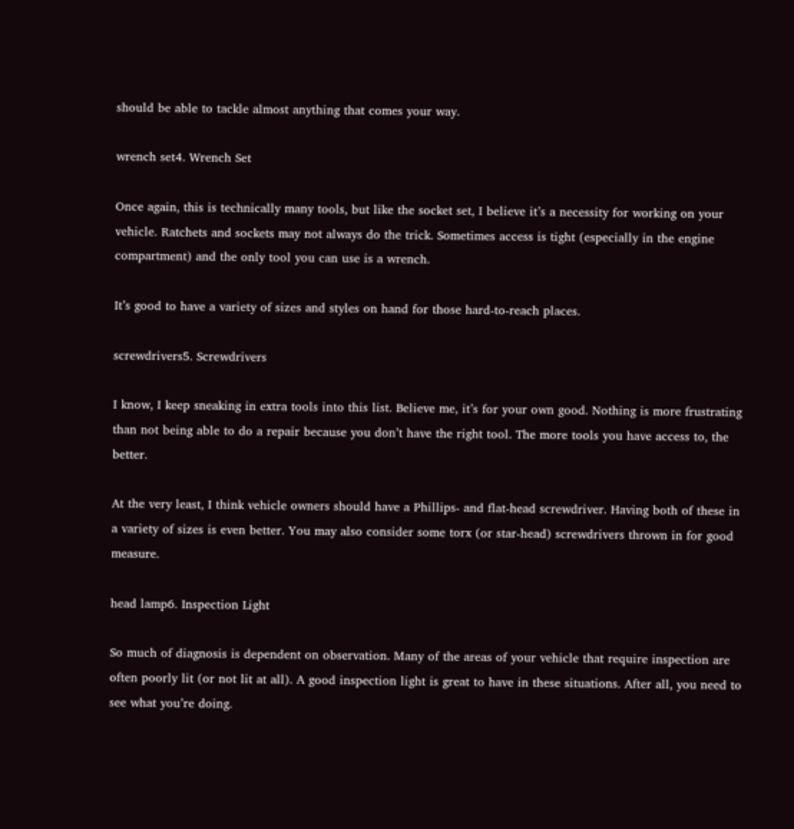should be able to tackle almost anything that comes your way.

wrench set4. Wrench Set

Once again, this is technically many tools, but like the socket set, I believe it’s a necessity for working on your vehicle. Ratchets and sockets may not always do the trick. Sometimes access is tight (especially in the engine compartment) and the only tool you can use is a wrench.

It’s good to have a variety of sizes and styles on hand for those hard-to-reach places.

screwdrivers5. Screwdrivers

I know, I keep sneaking in extra tools into this list. Believe me, it’s for your own good. Nothing is more frustrating than not being able to do a repair because you don’t have the right tool. The more tools you have access to, the better.

At the very least, I think vehicle owners should have a Phillips- and flat-head screwdriver. Having both of these in a variety of sizes is even better. You may also consider some torx (or star-head) screwdrivers thrown in for good measure.

head lamp6. Inspection Light

So much of diagnosis is dependent on observation. Many of the areas of your vehicle that require inspection are often poorly lit (or not lit at all). A good inspection light is great to have in these situations. After all, you need to see what you’re doing.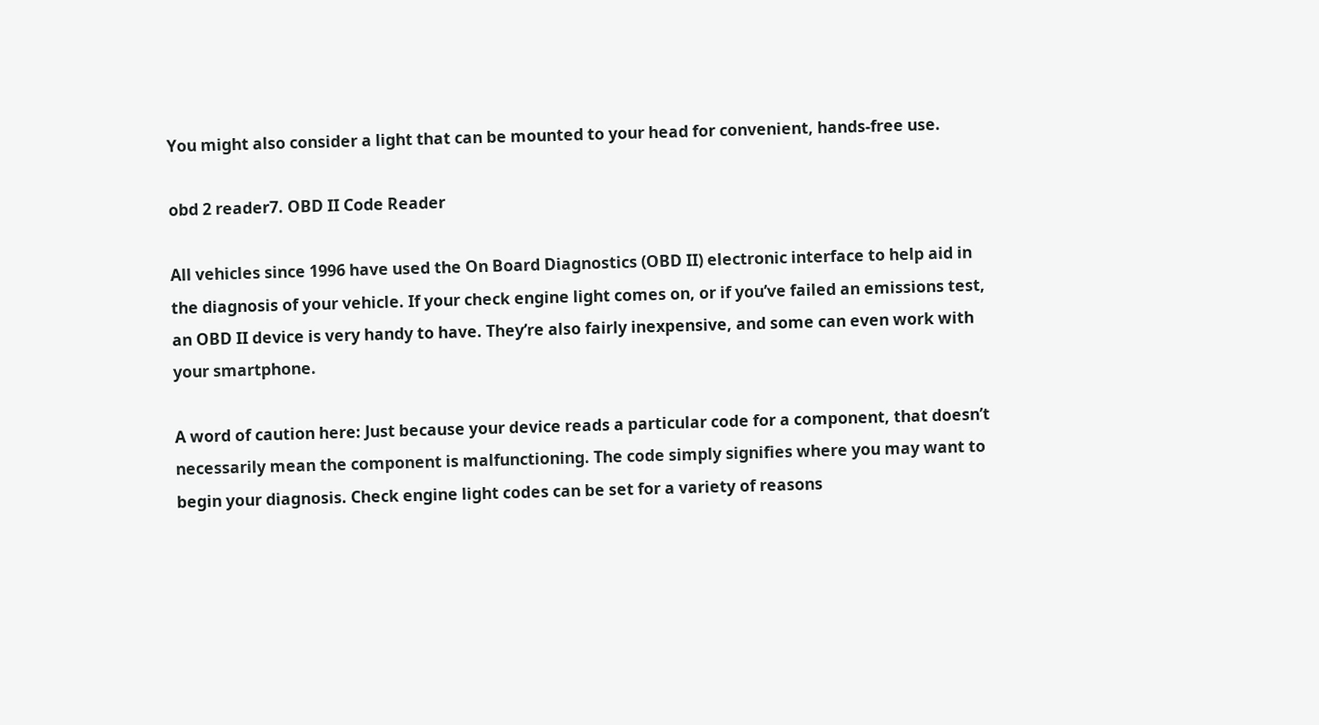You might also consider a light that can be mounted to your head for convenient, hands-free use.

obd 2 reader7. OBD II Code Reader

All vehicles since 1996 have used the On Board Diagnostics (OBD II) electronic interface to help aid in the diagnosis of your vehicle. If your check engine light comes on, or if you’ve failed an emissions test, an OBD II device is very handy to have. They’re also fairly inexpensive, and some can even work with your smartphone.

A word of caution here: Just because your device reads a particular code for a component, that doesn’t necessarily mean the component is malfunctioning. The code simply signifies where you may want to begin your diagnosis. Check engine light codes can be set for a variety of reasons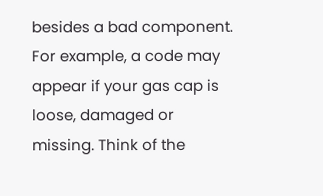besides a bad component. For example, a code may appear if your gas cap is loose, damaged or missing. Think of the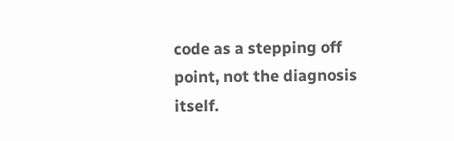code as a stepping off point, not the diagnosis itself.